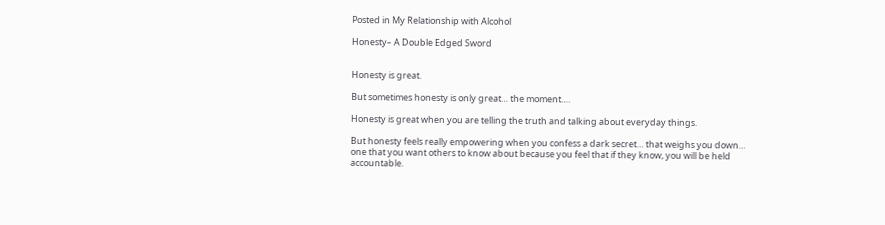Posted in My Relationship with Alcohol

Honesty– A Double Edged Sword


Honesty is great.

But sometimes honesty is only great… the moment….

Honesty is great when you are telling the truth and talking about everyday things.

But honesty feels really empowering when you confess a dark secret… that weighs you down… one that you want others to know about because you feel that if they know, you will be held accountable.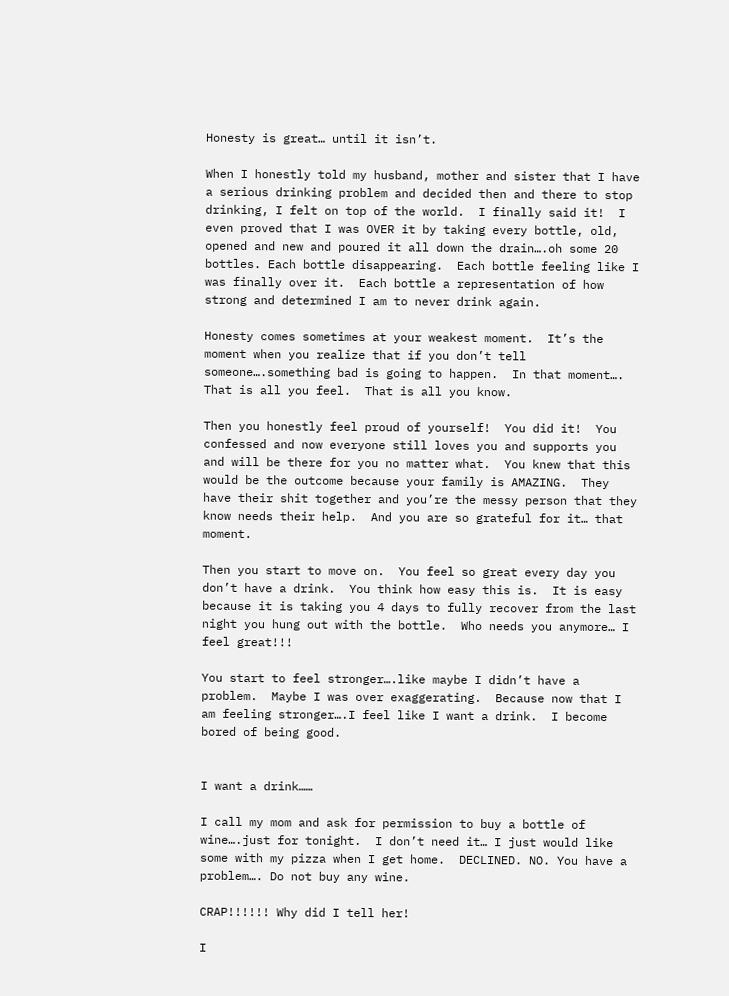Honesty is great… until it isn’t.

When I honestly told my husband, mother and sister that I have a serious drinking problem and decided then and there to stop drinking, I felt on top of the world.  I finally said it!  I even proved that I was OVER it by taking every bottle, old, opened and new and poured it all down the drain….oh some 20 bottles. Each bottle disappearing.  Each bottle feeling like I was finally over it.  Each bottle a representation of how strong and determined I am to never drink again.

Honesty comes sometimes at your weakest moment.  It’s the moment when you realize that if you don’t tell someone….something bad is going to happen.  In that moment…. That is all you feel.  That is all you know.

Then you honestly feel proud of yourself!  You did it!  You confessed and now everyone still loves you and supports you and will be there for you no matter what.  You knew that this would be the outcome because your family is AMAZING.  They have their shit together and you’re the messy person that they know needs their help.  And you are so grateful for it… that moment.

Then you start to move on.  You feel so great every day you don’t have a drink.  You think how easy this is.  It is easy because it is taking you 4 days to fully recover from the last night you hung out with the bottle.  Who needs you anymore… I feel great!!!

You start to feel stronger….like maybe I didn’t have a problem.  Maybe I was over exaggerating.  Because now that I am feeling stronger….I feel like I want a drink.  I become bored of being good.


I want a drink……

I call my mom and ask for permission to buy a bottle of wine….just for tonight.  I don’t need it… I just would like some with my pizza when I get home.  DECLINED. NO. You have a problem…. Do not buy any wine.

CRAP!!!!!! Why did I tell her!

I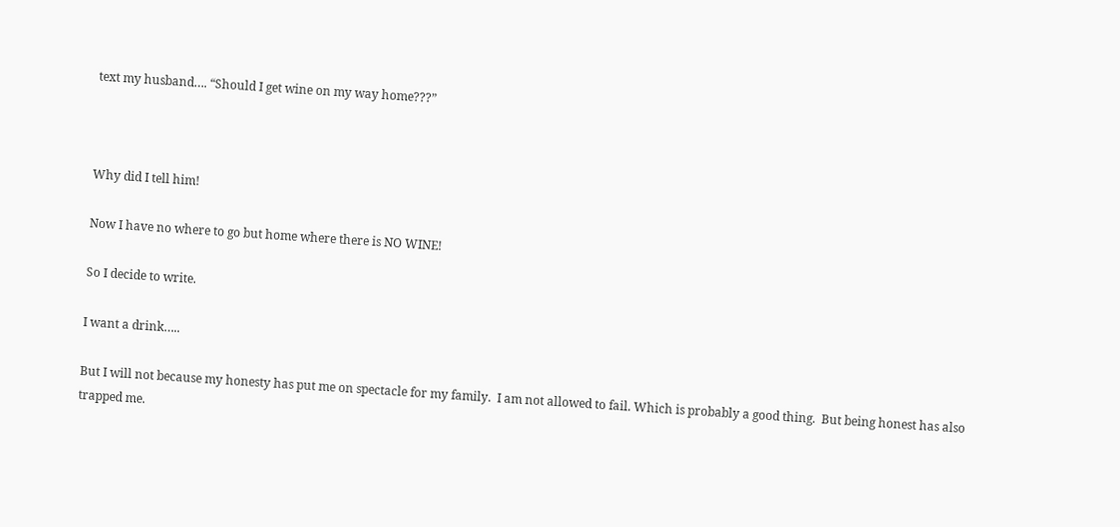text my husband…. “Should I get wine on my way home???”



Why did I tell him!

Now I have no where to go but home where there is NO WINE!

So I decide to write.

I want a drink…..

But I will not because my honesty has put me on spectacle for my family.  I am not allowed to fail. Which is probably a good thing.  But being honest has also trapped me.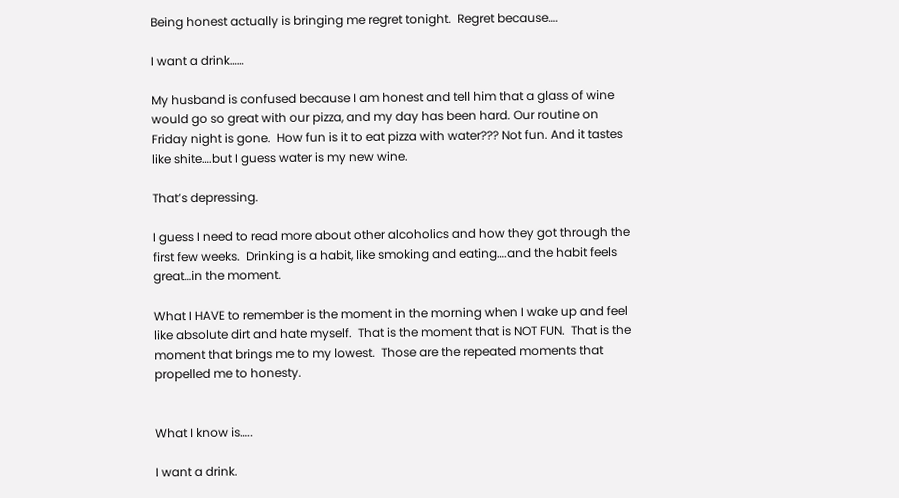Being honest actually is bringing me regret tonight.  Regret because….

I want a drink……

My husband is confused because I am honest and tell him that a glass of wine would go so great with our pizza, and my day has been hard. Our routine on Friday night is gone.  How fun is it to eat pizza with water??? Not fun. And it tastes like shite….but I guess water is my new wine.

That’s depressing.

I guess I need to read more about other alcoholics and how they got through the first few weeks.  Drinking is a habit, like smoking and eating….and the habit feels great…in the moment.

What I HAVE to remember is the moment in the morning when I wake up and feel like absolute dirt and hate myself.  That is the moment that is NOT FUN.  That is the moment that brings me to my lowest.  Those are the repeated moments that propelled me to honesty.


What I know is…..

I want a drink.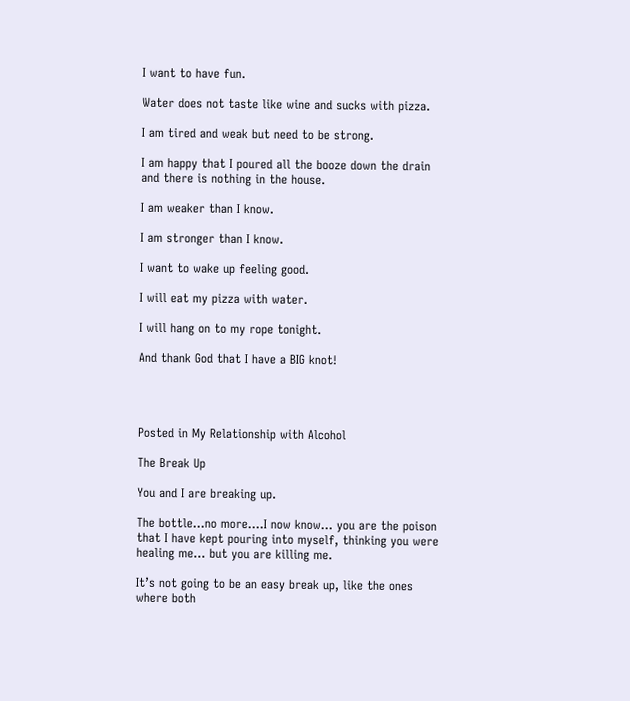I want to have fun.

Water does not taste like wine and sucks with pizza.

I am tired and weak but need to be strong.

I am happy that I poured all the booze down the drain and there is nothing in the house.

I am weaker than I know.

I am stronger than I know.

I want to wake up feeling good.

I will eat my pizza with water.

I will hang on to my rope tonight.

And thank God that I have a BIG knot!




Posted in My Relationship with Alcohol

The Break Up

You and I are breaking up.

The bottle…no more….I now know… you are the poison that I have kept pouring into myself, thinking you were healing me… but you are killing me.

It’s not going to be an easy break up, like the ones where both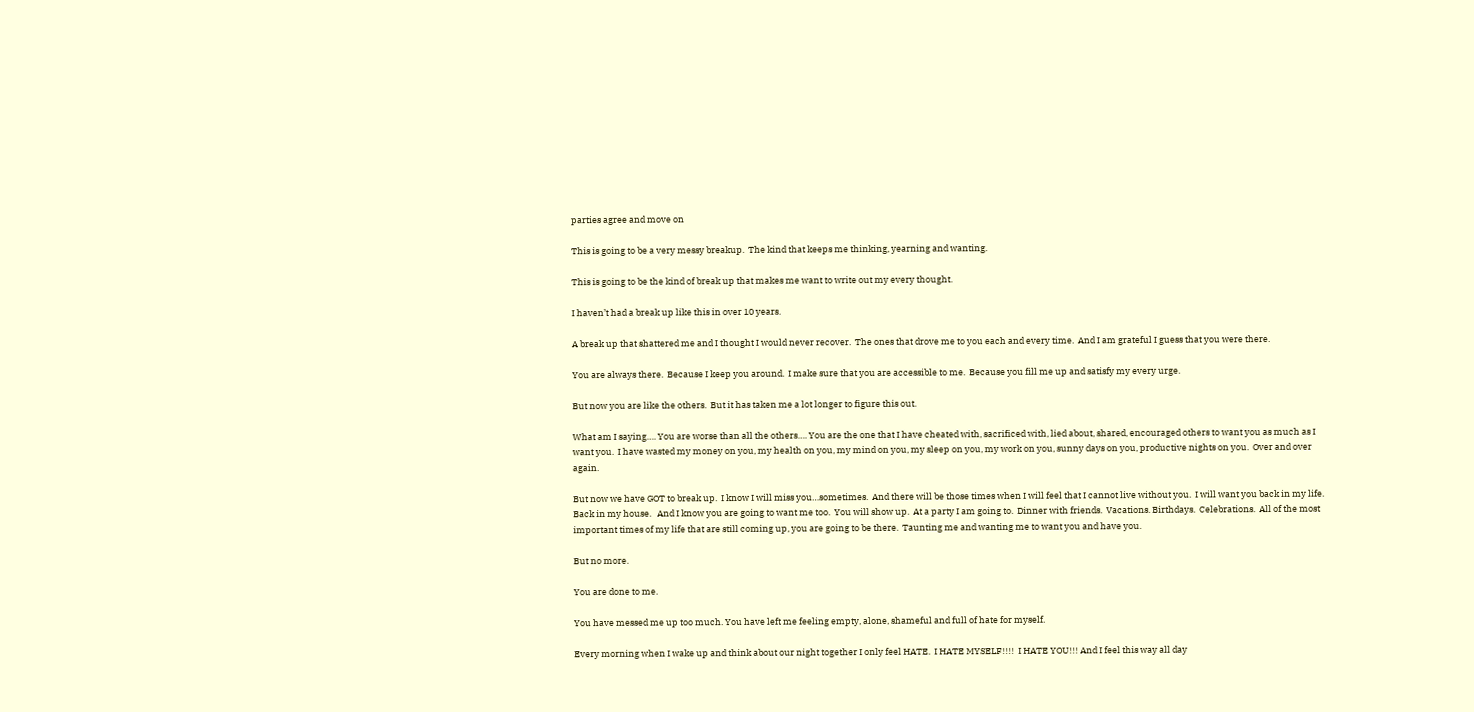parties agree and move on

This is going to be a very messy breakup.  The kind that keeps me thinking, yearning and wanting.

This is going to be the kind of break up that makes me want to write out my every thought.

I haven’t had a break up like this in over 10 years.

A break up that shattered me and I thought I would never recover.  The ones that drove me to you each and every time.  And I am grateful I guess that you were there.

You are always there.  Because I keep you around.  I make sure that you are accessible to me.  Because you fill me up and satisfy my every urge.

But now you are like the others.  But it has taken me a lot longer to figure this out.

What am I saying…. You are worse than all the others…. You are the one that I have cheated with, sacrificed with, lied about, shared, encouraged others to want you as much as I want you.  I have wasted my money on you, my health on you, my mind on you, my sleep on you, my work on you, sunny days on you, productive nights on you.  Over and over again.

But now we have GOT to break up.  I know I will miss you…sometimes.  And there will be those times when I will feel that I cannot live without you.  I will want you back in my life. Back in my house.   And I know you are going to want me too.  You will show up.  At a party I am going to.  Dinner with friends.  Vacations. Birthdays.  Celebrations.  All of the most important times of my life that are still coming up, you are going to be there.  Taunting me and wanting me to want you and have you.

But no more.

You are done to me.

You have messed me up too much. You have left me feeling empty, alone, shameful and full of hate for myself.

Every morning when I wake up and think about our night together I only feel HATE.  I HATE MYSELF!!!!  I HATE YOU!!! And I feel this way all day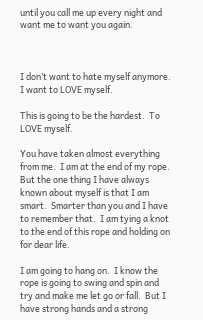until you call me up every night and want me to want you again.



I don’t want to hate myself anymore.  I want to LOVE myself.

This is going to be the hardest.  To LOVE myself.

You have taken almost everything from me.  I am at the end of my rope.  But the one thing I have always known about myself is that I am smart.  Smarter than you and I have to remember that.  I am tying a knot to the end of this rope and holding on for dear life.

I am going to hang on.  I know the rope is going to swing and spin and try and make me let go or fall.  But I have strong hands and a strong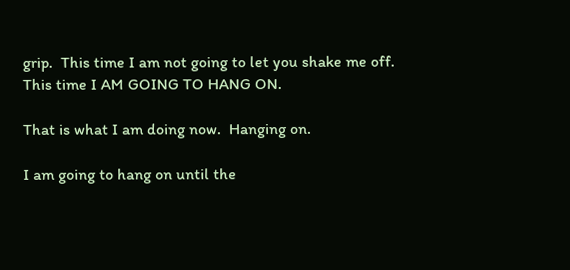grip.  This time I am not going to let you shake me off.  This time I AM GOING TO HANG ON.

That is what I am doing now.  Hanging on.

I am going to hang on until the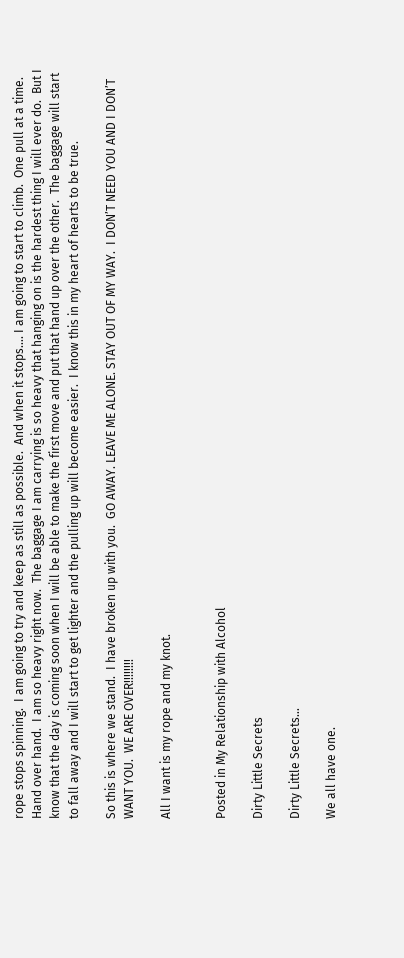rope stops spinning.  I am going to try and keep as still as possible.  And when it stops…. I am going to start to climb.  One pull at a time.  Hand over hand.  I am so heavy right now.  The baggage I am carrying is so heavy that hanging on is the hardest thing I will ever do.  But I know that the day is coming soon when I will be able to make the first move and put that hand up over the other.  The baggage will start to fall away and I will start to get lighter and the pulling up will become easier.  I know this in my heart of hearts to be true.

So this is where we stand.  I have broken up with you.  GO AWAY. LEAVE ME ALONE. STAY OUT OF MY WAY.  I DON’T NEED YOU AND I DON’T WANT YOU.  WE ARE OVER!!!!!!!!

All I want is my rope and my knot.


Posted in My Relationship with Alcohol

Dirty Little Secrets

Dirty Little Secrets…

We all have one.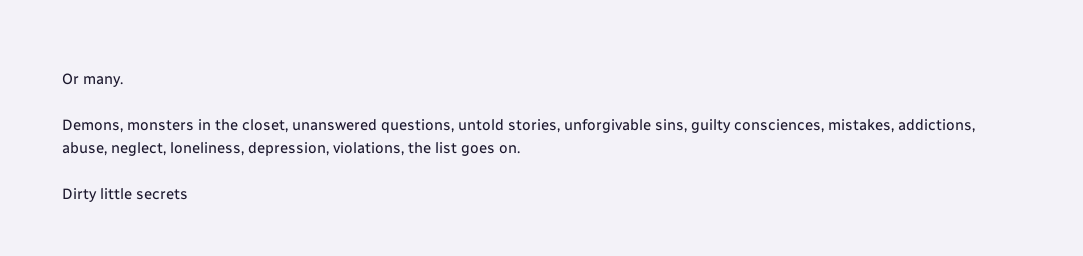Or many.

Demons, monsters in the closet, unanswered questions, untold stories, unforgivable sins, guilty consciences, mistakes, addictions, abuse, neglect, loneliness, depression, violations, the list goes on.

Dirty little secrets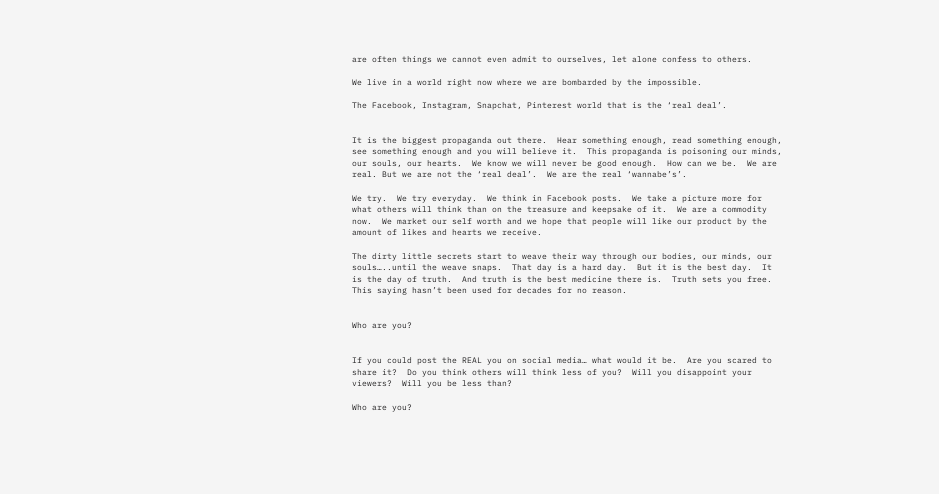are often things we cannot even admit to ourselves, let alone confess to others.

We live in a world right now where we are bombarded by the impossible.

The Facebook, Instagram, Snapchat, Pinterest world that is the ‘real deal’.


It is the biggest propaganda out there.  Hear something enough, read something enough, see something enough and you will believe it.  This propaganda is poisoning our minds, our souls, our hearts.  We know we will never be good enough.  How can we be.  We are real. But we are not the ‘real deal’.  We are the real ‘wannabe’s’.

We try.  We try everyday.  We think in Facebook posts.  We take a picture more for what others will think than on the treasure and keepsake of it.  We are a commodity now.  We market our self worth and we hope that people will like our product by the amount of likes and hearts we receive.

The dirty little secrets start to weave their way through our bodies, our minds, our souls…..until the weave snaps.  That day is a hard day.  But it is the best day.  It is the day of truth.  And truth is the best medicine there is.  Truth sets you free.  This saying hasn’t been used for decades for no reason.


Who are you?


If you could post the REAL you on social media… what would it be.  Are you scared to share it?  Do you think others will think less of you?  Will you disappoint your viewers?  Will you be less than?

Who are you?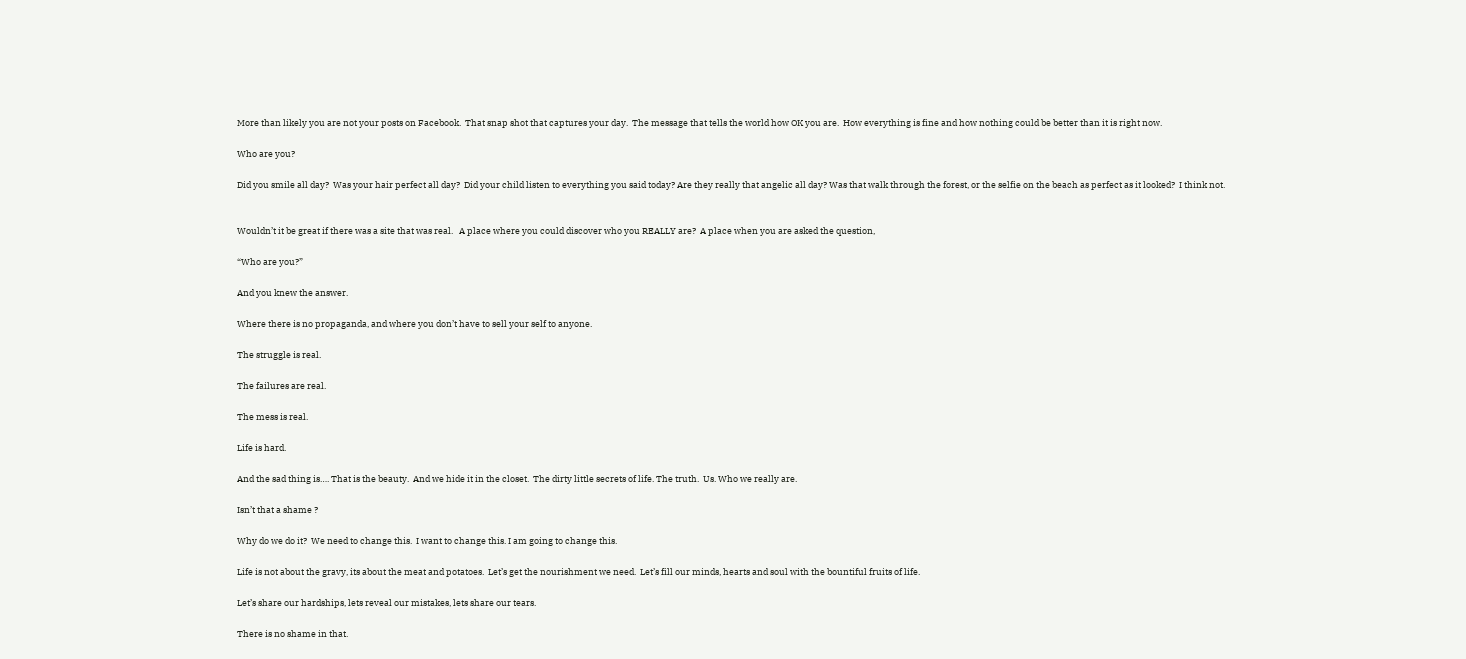More than likely you are not your posts on Facebook.  That snap shot that captures your day.  The message that tells the world how OK you are.  How everything is fine and how nothing could be better than it is right now.

Who are you?

Did you smile all day?  Was your hair perfect all day?  Did your child listen to everything you said today? Are they really that angelic all day? Was that walk through the forest, or the selfie on the beach as perfect as it looked?  I think not.


Wouldn’t it be great if there was a site that was real.   A place where you could discover who you REALLY are?  A place when you are asked the question,

“Who are you?”

And you knew the answer.

Where there is no propaganda, and where you don’t have to sell your self to anyone.

The struggle is real.

The failures are real.

The mess is real.

Life is hard.

And the sad thing is…. That is the beauty.  And we hide it in the closet.  The dirty little secrets of life. The truth.  Us. Who we really are.

Isn’t that a shame ?

Why do we do it?  We need to change this.  I want to change this. I am going to change this.

Life is not about the gravy, its about the meat and potatoes.  Let’s get the nourishment we need.  Let’s fill our minds, hearts and soul with the bountiful fruits of life.

Let’s share our hardships, lets reveal our mistakes, lets share our tears.

There is no shame in that.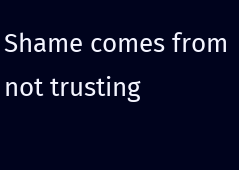Shame comes from not trusting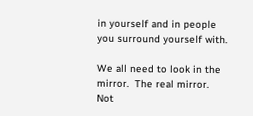in yourself and in people you surround yourself with.

We all need to look in the mirror.  The real mirror.  Not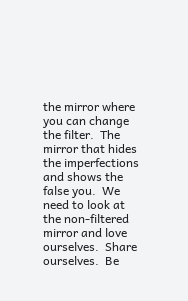the mirror where you can change the filter.  The mirror that hides the imperfections and shows the false you.  We need to look at the non-filtered mirror and love ourselves.  Share ourselves.  Be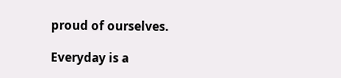proud of ourselves.

Everyday is a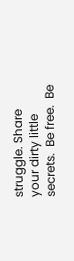struggle. Share your dirty little secrets.  Be free.  Be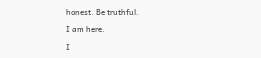honest. Be truthful.

I am here.

I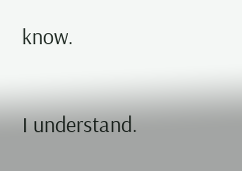know.

I understand.